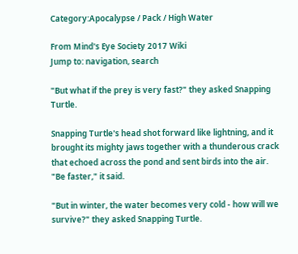Category:Apocalypse / Pack / High Water

From Mind's Eye Society 2017 Wiki
Jump to: navigation, search

"But what if the prey is very fast?" they asked Snapping Turtle.

Snapping Turtle's head shot forward like lightning, and it brought its mighty jaws together with a thunderous crack that echoed across the pond and sent birds into the air. "Be faster," it said.

"But in winter, the water becomes very cold - how will we survive?" they asked Snapping Turtle.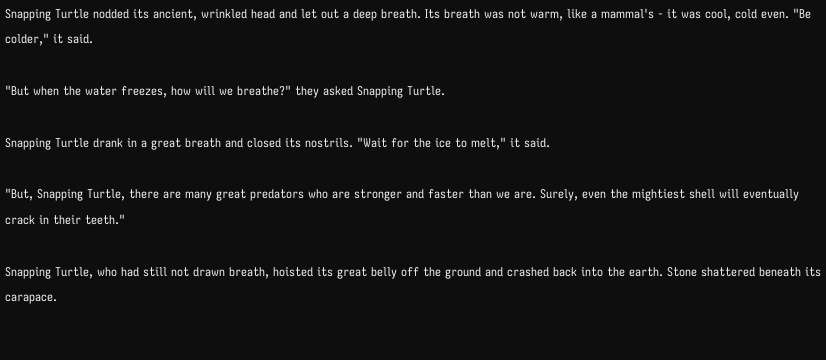Snapping Turtle nodded its ancient, wrinkled head and let out a deep breath. Its breath was not warm, like a mammal's - it was cool, cold even. "Be colder," it said.

"But when the water freezes, how will we breathe?" they asked Snapping Turtle.

Snapping Turtle drank in a great breath and closed its nostrils. "Wait for the ice to melt," it said.

"But, Snapping Turtle, there are many great predators who are stronger and faster than we are. Surely, even the mightiest shell will eventually crack in their teeth."

Snapping Turtle, who had still not drawn breath, hoisted its great belly off the ground and crashed back into the earth. Stone shattered beneath its carapace.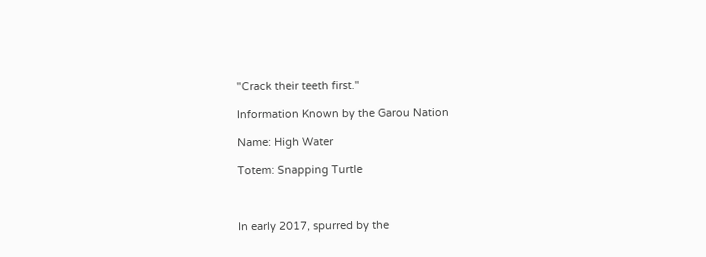"Crack their teeth first."

Information Known by the Garou Nation

Name: High Water

Totem: Snapping Turtle



In early 2017, spurred by the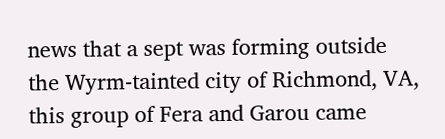news that a sept was forming outside the Wyrm-tainted city of Richmond, VA, this group of Fera and Garou came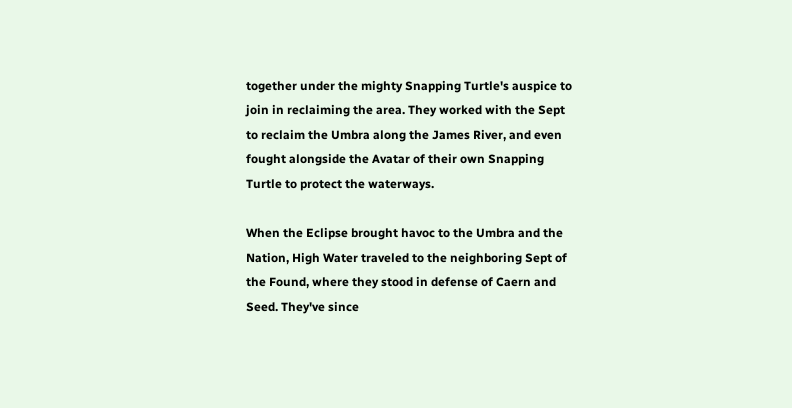together under the mighty Snapping Turtle's auspice to join in reclaiming the area. They worked with the Sept to reclaim the Umbra along the James River, and even fought alongside the Avatar of their own Snapping Turtle to protect the waterways.

When the Eclipse brought havoc to the Umbra and the Nation, High Water traveled to the neighboring Sept of the Found, where they stood in defense of Caern and Seed. They've since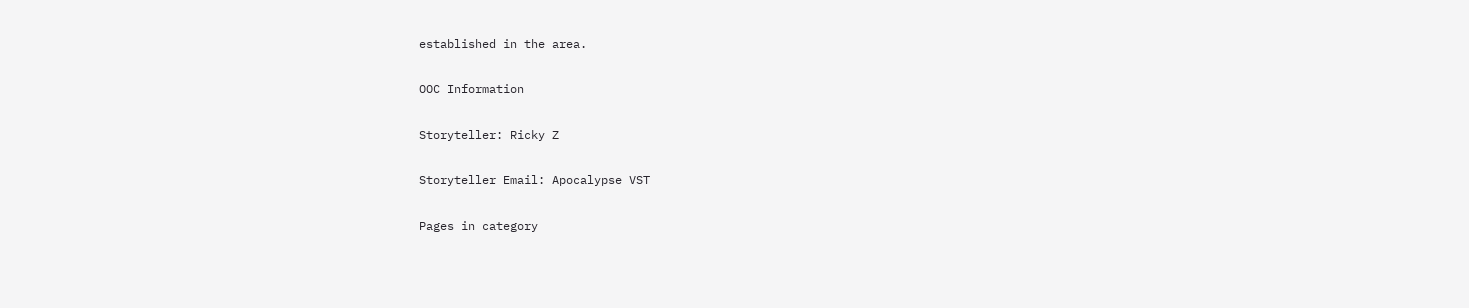established in the area.

OOC Information

Storyteller: Ricky Z

Storyteller Email: Apocalypse VST

Pages in category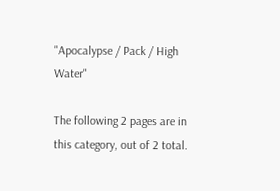"Apocalypse / Pack / High Water"

The following 2 pages are in this category, out of 2 total.